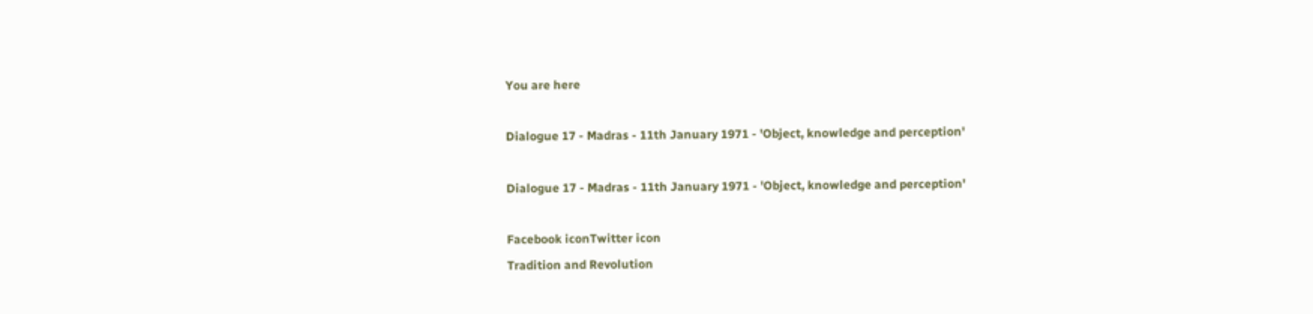You are here

Dialogue 17 - Madras - 11th January 1971 - 'Object, knowledge and perception'

Dialogue 17 - Madras - 11th January 1971 - 'Object, knowledge and perception'

Facebook iconTwitter icon
Tradition and Revolution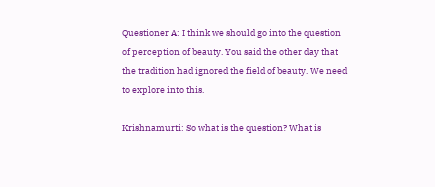Questioner A: I think we should go into the question of perception of beauty. You said the other day that the tradition had ignored the field of beauty. We need to explore into this.

Krishnamurti: So what is the question? What is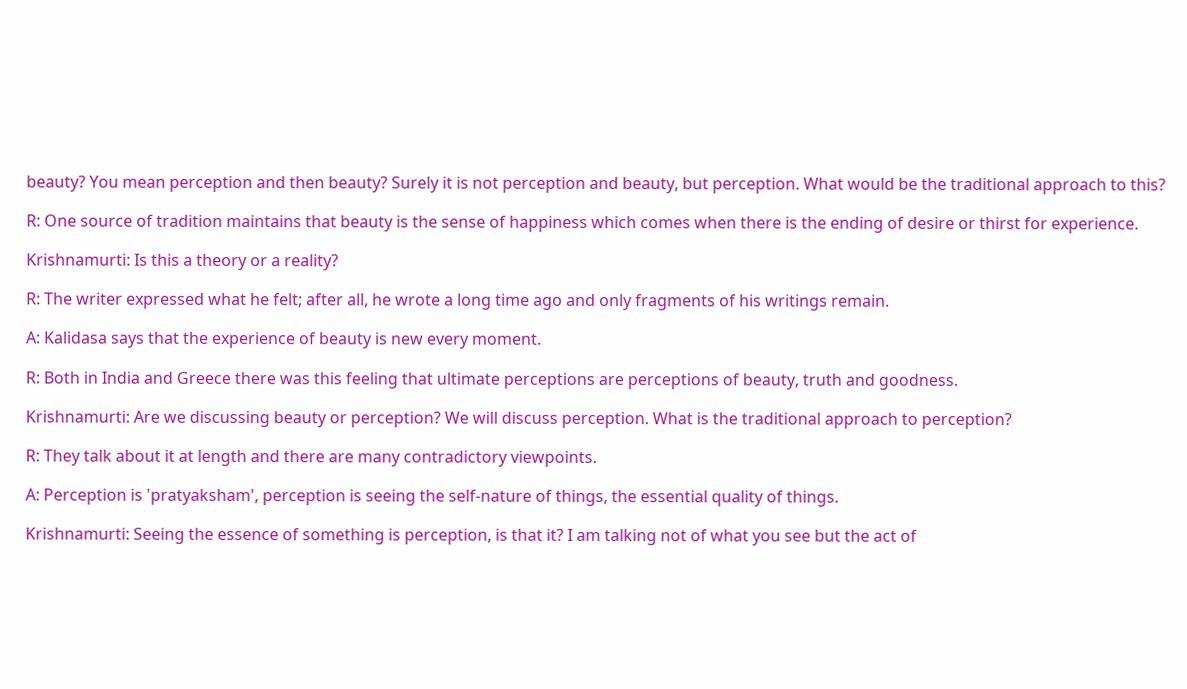beauty? You mean perception and then beauty? Surely it is not perception and beauty, but perception. What would be the traditional approach to this?

R: One source of tradition maintains that beauty is the sense of happiness which comes when there is the ending of desire or thirst for experience.

Krishnamurti: Is this a theory or a reality?

R: The writer expressed what he felt; after all, he wrote a long time ago and only fragments of his writings remain.

A: Kalidasa says that the experience of beauty is new every moment.

R: Both in India and Greece there was this feeling that ultimate perceptions are perceptions of beauty, truth and goodness.

Krishnamurti: Are we discussing beauty or perception? We will discuss perception. What is the traditional approach to perception?

R: They talk about it at length and there are many contradictory viewpoints.

A: Perception is 'pratyaksham', perception is seeing the self-nature of things, the essential quality of things.

Krishnamurti: Seeing the essence of something is perception, is that it? I am talking not of what you see but the act of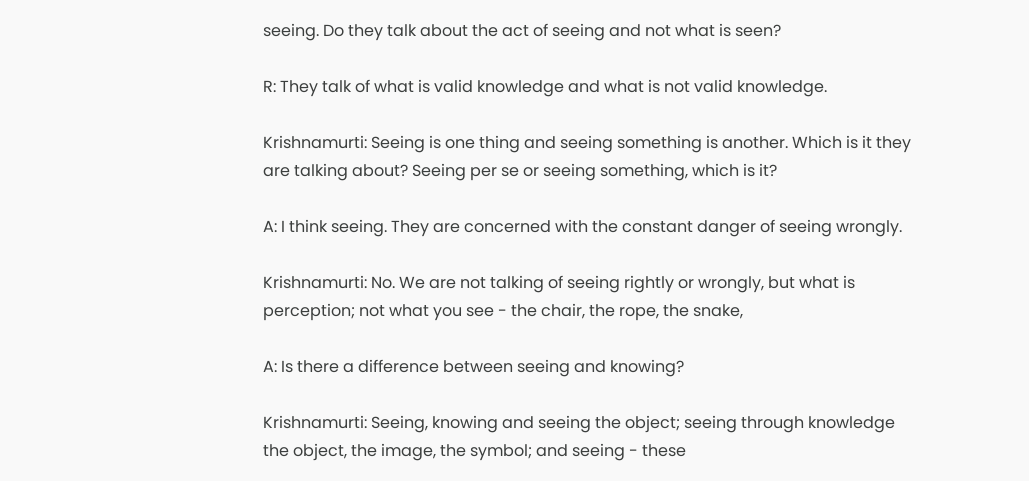seeing. Do they talk about the act of seeing and not what is seen?

R: They talk of what is valid knowledge and what is not valid knowledge.

Krishnamurti: Seeing is one thing and seeing something is another. Which is it they are talking about? Seeing per se or seeing something, which is it?

A: I think seeing. They are concerned with the constant danger of seeing wrongly.

Krishnamurti: No. We are not talking of seeing rightly or wrongly, but what is perception; not what you see - the chair, the rope, the snake,

A: Is there a difference between seeing and knowing?

Krishnamurti: Seeing, knowing and seeing the object; seeing through knowledge the object, the image, the symbol; and seeing - these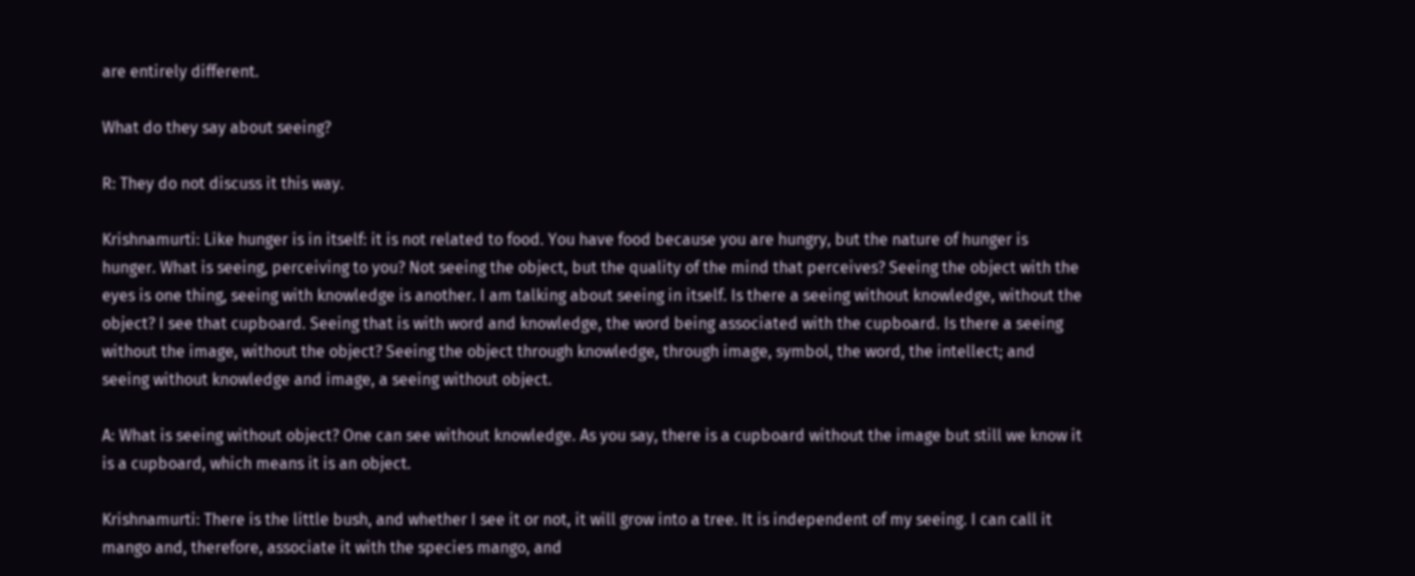are entirely different.

What do they say about seeing?

R: They do not discuss it this way.

Krishnamurti: Like hunger is in itself: it is not related to food. You have food because you are hungry, but the nature of hunger is hunger. What is seeing, perceiving to you? Not seeing the object, but the quality of the mind that perceives? Seeing the object with the eyes is one thing, seeing with knowledge is another. I am talking about seeing in itself. Is there a seeing without knowledge, without the object? I see that cupboard. Seeing that is with word and knowledge, the word being associated with the cupboard. Is there a seeing without the image, without the object? Seeing the object through knowledge, through image, symbol, the word, the intellect; and seeing without knowledge and image, a seeing without object.

A: What is seeing without object? One can see without knowledge. As you say, there is a cupboard without the image but still we know it is a cupboard, which means it is an object.

Krishnamurti: There is the little bush, and whether I see it or not, it will grow into a tree. It is independent of my seeing. I can call it mango and, therefore, associate it with the species mango, and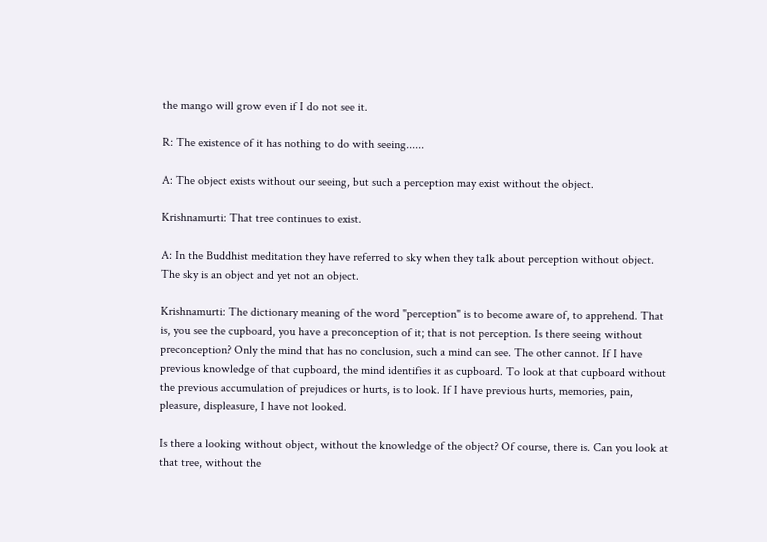the mango will grow even if I do not see it.

R: The existence of it has nothing to do with seeing......

A: The object exists without our seeing, but such a perception may exist without the object.

Krishnamurti: That tree continues to exist.

A: In the Buddhist meditation they have referred to sky when they ta1k about perception without object. The sky is an object and yet not an object.

Krishnamurti: The dictionary meaning of the word "perception" is to become aware of, to apprehend. That is, you see the cupboard, you have a preconception of it; that is not perception. Is there seeing without preconception? Only the mind that has no conclusion, such a mind can see. The other cannot. If I have previous knowledge of that cupboard, the mind identifies it as cupboard. To look at that cupboard without the previous accumulation of prejudices or hurts, is to look. If I have previous hurts, memories, pain, pleasure, displeasure, I have not looked.

Is there a looking without object, without the knowledge of the object? Of course, there is. Can you look at that tree, without the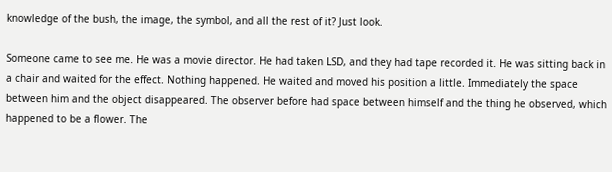knowledge of the bush, the image, the symbol, and all the rest of it? Just look.

Someone came to see me. He was a movie director. He had taken LSD, and they had tape recorded it. He was sitting back in a chair and waited for the effect. Nothing happened. He waited and moved his position a little. Immediately the space between him and the object disappeared. The observer before had space between himself and the thing he observed, which happened to be a flower. The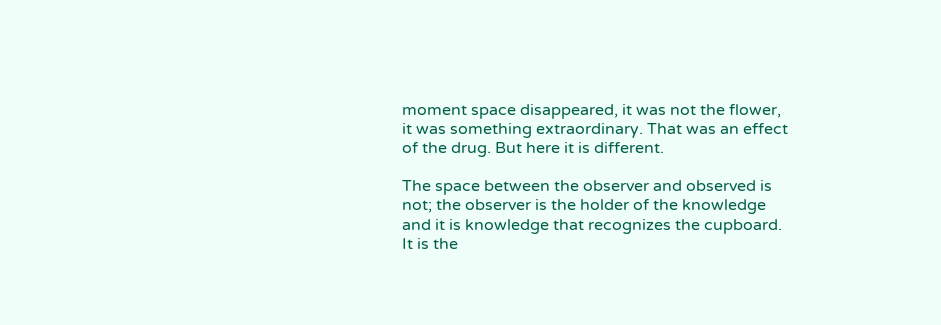moment space disappeared, it was not the flower, it was something extraordinary. That was an effect of the drug. But here it is different.

The space between the observer and observed is not; the observer is the holder of the knowledge and it is knowledge that recognizes the cupboard. It is the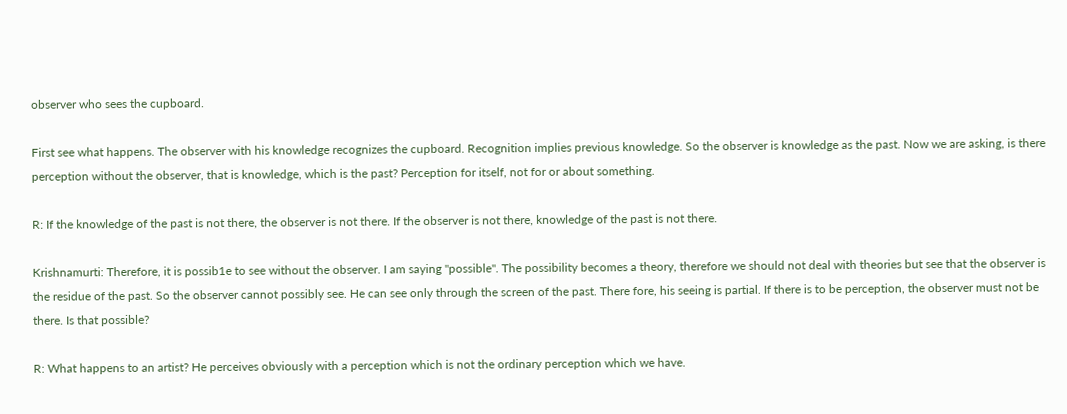observer who sees the cupboard.

First see what happens. The observer with his knowledge recognizes the cupboard. Recognition implies previous knowledge. So the observer is knowledge as the past. Now we are asking, is there perception without the observer, that is knowledge, which is the past? Perception for itself, not for or about something.

R: If the knowledge of the past is not there, the observer is not there. If the observer is not there, knowledge of the past is not there.

Krishnamurti: Therefore, it is possib1e to see without the observer. I am saying "possible". The possibility becomes a theory, therefore we should not deal with theories but see that the observer is the residue of the past. So the observer cannot possibly see. He can see only through the screen of the past. There fore, his seeing is partial. If there is to be perception, the observer must not be there. Is that possible?

R: What happens to an artist? He perceives obviously with a perception which is not the ordinary perception which we have.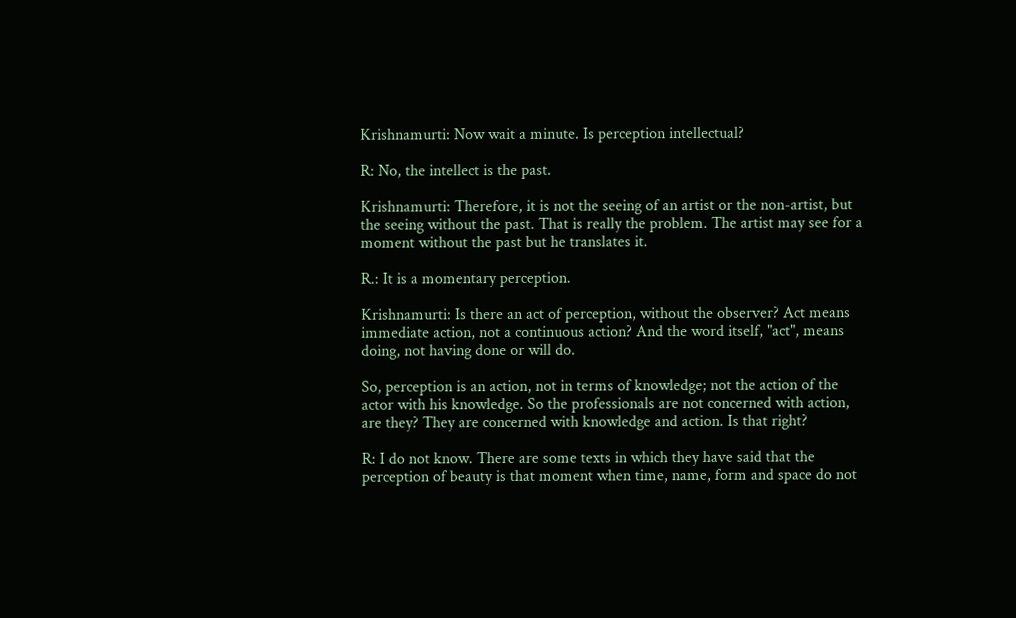Krishnamurti: Now wait a minute. Is perception intellectual?

R: No, the intellect is the past.

Krishnamurti: Therefore, it is not the seeing of an artist or the non-artist, but the seeing without the past. That is really the problem. The artist may see for a moment without the past but he translates it.

R.: It is a momentary perception.

Krishnamurti: Is there an act of perception, without the observer? Act means immediate action, not a continuous action? And the word itself, "act", means doing, not having done or will do.

So, perception is an action, not in terms of knowledge; not the action of the actor with his knowledge. So the professionals are not concerned with action, are they? They are concerned with knowledge and action. Is that right?

R: I do not know. There are some texts in which they have said that the perception of beauty is that moment when time, name, form and space do not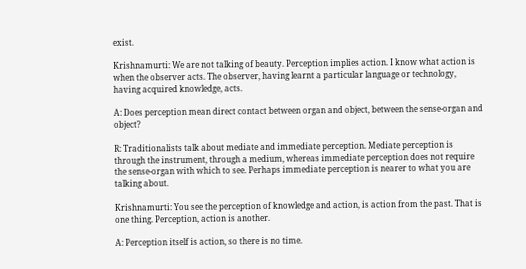exist.

Krishnamurti: We are not talking of beauty. Perception implies action. I know what action is when the observer acts. The observer, having learnt a particular language or technology, having acquired knowledge, acts.

A: Does perception mean direct contact between organ and object, between the sense-organ and object?

R: Traditionalists talk about mediate and immediate perception. Mediate perception is through the instrument, through a medium, whereas immediate perception does not require the sense-organ with which to see. Perhaps immediate perception is nearer to what you are talking about.

Krishnamurti: You see the perception of knowledge and action, is action from the past. That is one thing. Perception, action is another.

A: Perception itself is action, so there is no time.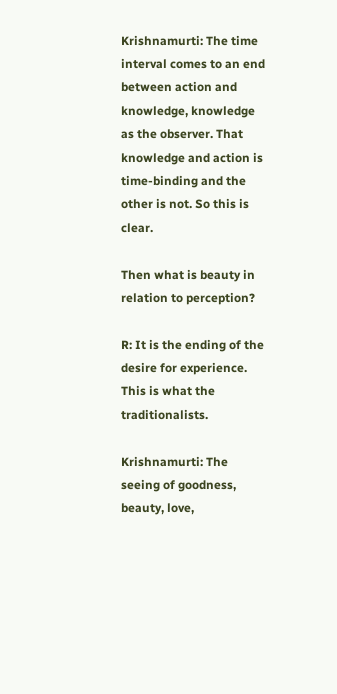Krishnamurti: The time interval comes to an end between action and knowledge, knowledge as the observer. That knowledge and action is time-binding and the other is not. So this is clear.

Then what is beauty in relation to perception?

R: It is the ending of the desire for experience. This is what the traditionalists.

Krishnamurti: The seeing of goodness, beauty, love,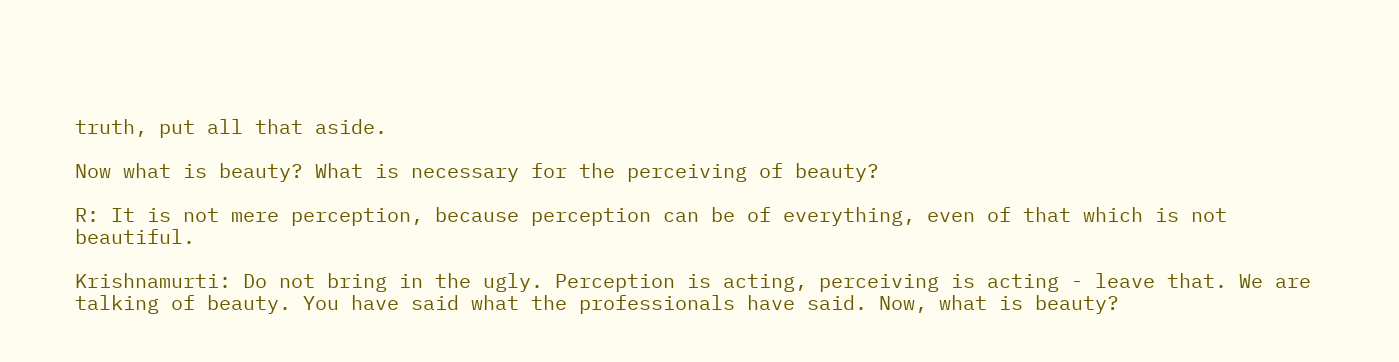truth, put all that aside.

Now what is beauty? What is necessary for the perceiving of beauty?

R: It is not mere perception, because perception can be of everything, even of that which is not beautiful.

Krishnamurti: Do not bring in the ugly. Perception is acting, perceiving is acting - leave that. We are talking of beauty. You have said what the professionals have said. Now, what is beauty?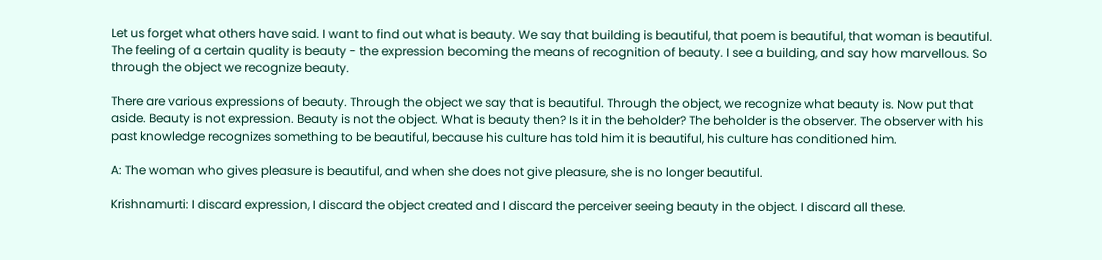Let us forget what others have said. I want to find out what is beauty. We say that building is beautiful, that poem is beautiful, that woman is beautiful. The feeling of a certain quality is beauty - the expression becoming the means of recognition of beauty. I see a building, and say how marvellous. So through the object we recognize beauty.

There are various expressions of beauty. Through the object we say that is beautiful. Through the object, we recognize what beauty is. Now put that aside. Beauty is not expression. Beauty is not the object. What is beauty then? Is it in the beholder? The beholder is the observer. The observer with his past knowledge recognizes something to be beautiful, because his culture has told him it is beautiful, his culture has conditioned him.

A: The woman who gives pleasure is beautiful, and when she does not give pleasure, she is no longer beautiful.

Krishnamurti: I discard expression, I discard the object created and I discard the perceiver seeing beauty in the object. I discard all these.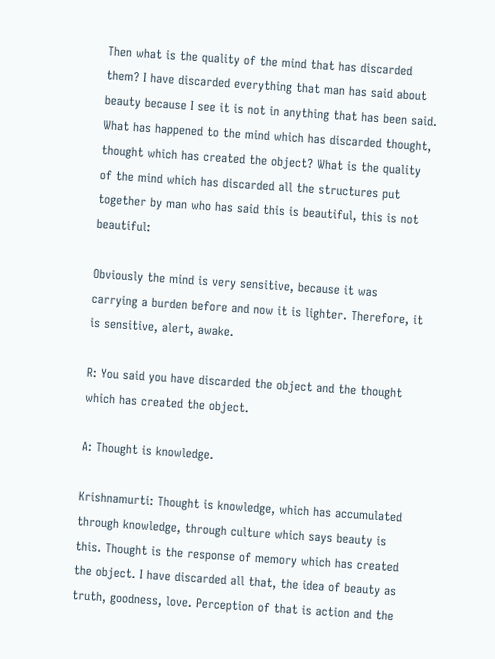Then what is the quality of the mind that has discarded them? I have discarded everything that man has said about beauty because I see it is not in anything that has been said. What has happened to the mind which has discarded thought, thought which has created the object? What is the quality of the mind which has discarded all the structures put together by man who has said this is beautiful, this is not beautiful:

Obviously the mind is very sensitive, because it was carrying a burden before and now it is lighter. Therefore, it is sensitive, alert, awake.

R: You said you have discarded the object and the thought which has created the object.

A: Thought is knowledge.

Krishnamurti: Thought is knowledge, which has accumulated through knowledge, through culture which says beauty is this. Thought is the response of memory which has created the object. I have discarded all that, the idea of beauty as truth, goodness, love. Perception of that is action and the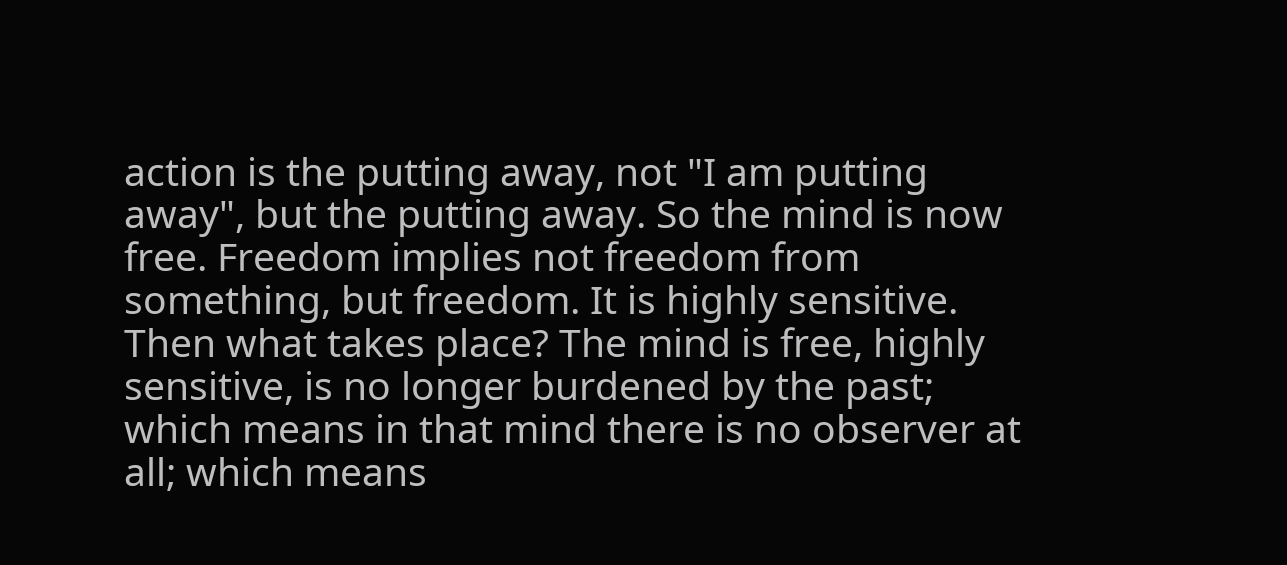action is the putting away, not "I am putting away", but the putting away. So the mind is now free. Freedom implies not freedom from something, but freedom. It is highly sensitive. Then what takes place? The mind is free, highly sensitive, is no longer burdened by the past; which means in that mind there is no observer at all; which means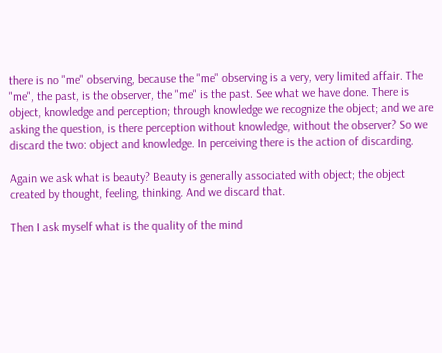there is no "me" observing, because the "me" observing is a very, very limited affair. The "me", the past, is the observer, the "me" is the past. See what we have done. There is object, knowledge and perception; through knowledge we recognize the object; and we are asking the question, is there perception without knowledge, without the observer? So we discard the two: object and knowledge. In perceiving there is the action of discarding.

Again we ask what is beauty? Beauty is generally associated with object; the object created by thought, feeling, thinking. And we discard that.

Then I ask myself what is the quality of the mind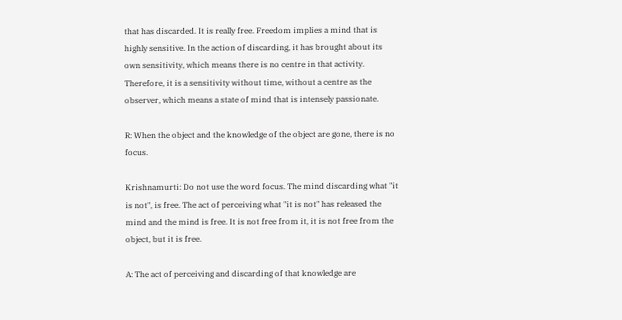that has discarded. It is really free. Freedom implies a mind that is highly sensitive. In the action of discarding, it has brought about its own sensitivity, which means there is no centre in that activity. Therefore, it is a sensitivity without time, without a centre as the observer, which means a state of mind that is intensely passionate.

R: When the object and the knowledge of the object are gone, there is no focus.

Krishnamurti: Do not use the word focus. The mind discarding what "it is not", is free. The act of perceiving what "it is not" has released the mind and the mind is free. It is not free from it, it is not free from the object, but it is free.

A: The act of perceiving and discarding of that knowledge are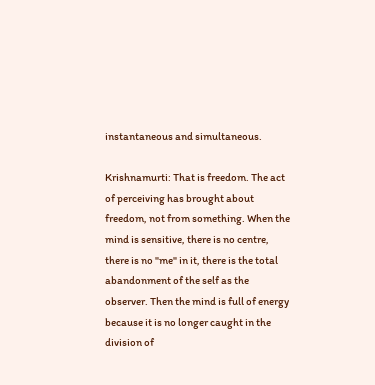instantaneous and simultaneous.

Krishnamurti: That is freedom. The act of perceiving has brought about freedom, not from something. When the mind is sensitive, there is no centre, there is no "me" in it, there is the total abandonment of the self as the observer. Then the mind is full of energy because it is no longer caught in the division of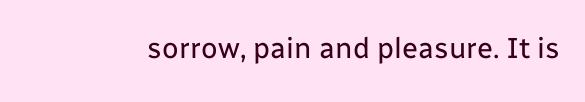sorrow, pain and pleasure. It is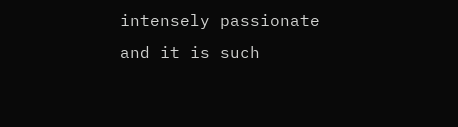intensely passionate and it is such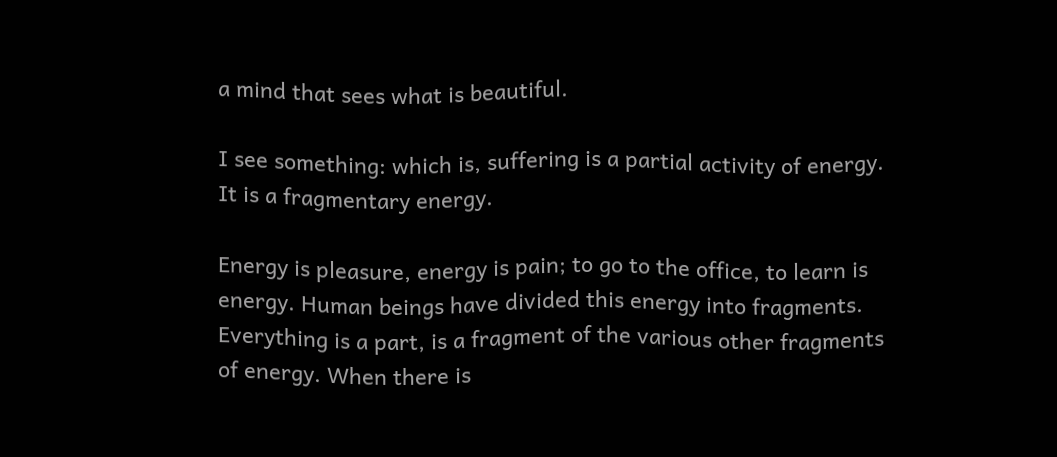a mind that sees what is beautiful.

I see something: which is, suffering is a partial activity of energy. It is a fragmentary energy.

Energy is pleasure, energy is pain; to go to the office, to learn is energy. Human beings have divided this energy into fragments. Everything is a part, is a fragment of the various other fragments of energy. When there is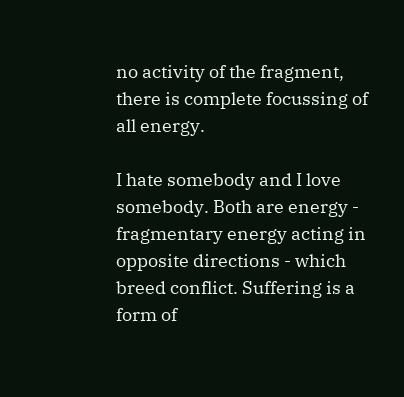no activity of the fragment, there is complete focussing of all energy.

I hate somebody and I love somebody. Both are energy - fragmentary energy acting in opposite directions - which breed conflict. Suffering is a form of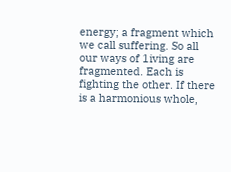energy; a fragment which we call suffering. So all our ways of 1iving are fragmented. Each is fighting the other. If there is a harmonious whole,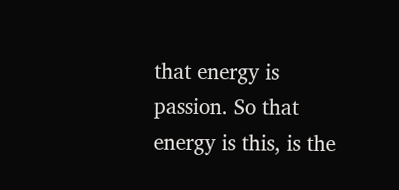that energy is passion. So that energy is this, is the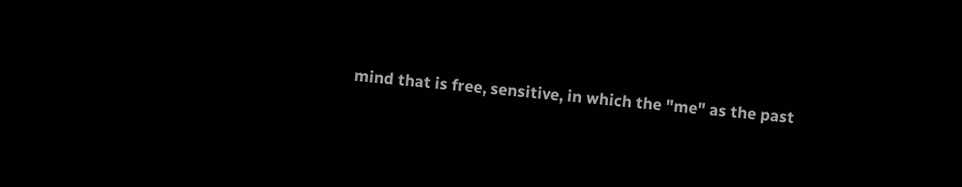mind that is free, sensitive, in which the "me" as the past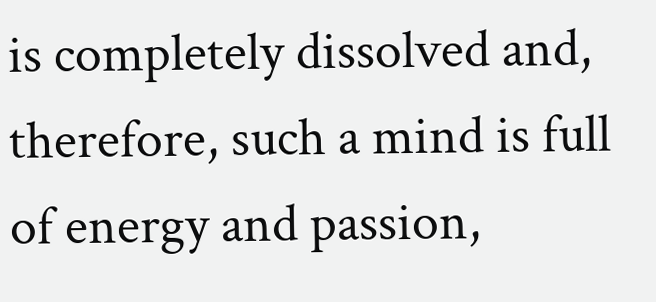is completely dissolved and, therefore, such a mind is full of energy and passion,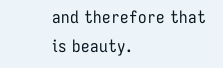and therefore that is beauty.